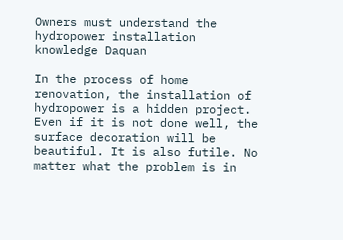Owners must understand the hydropower installation knowledge Daquan

In the process of home renovation, the installation of hydropower is a hidden project. Even if it is not done well, the surface decoration will be beautiful. It is also futile. No matter what the problem is in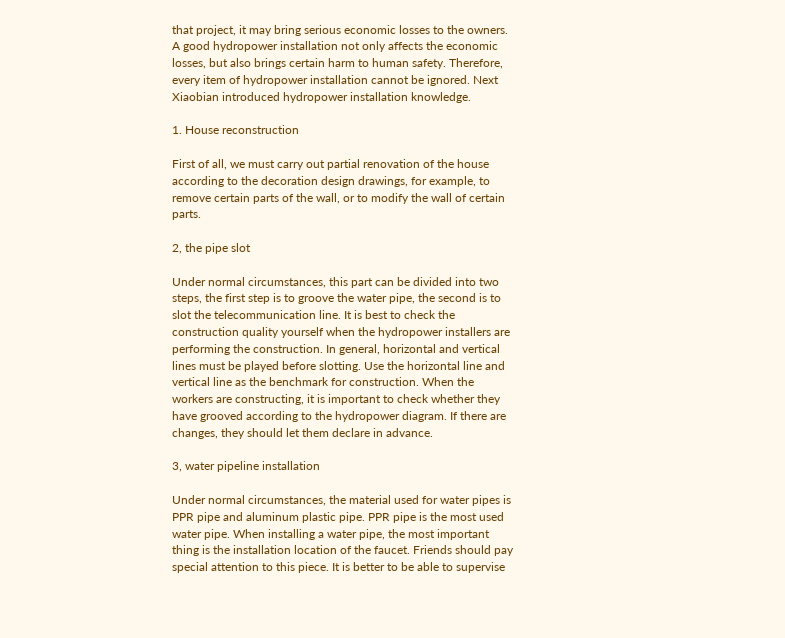that project, it may bring serious economic losses to the owners. A good hydropower installation not only affects the economic losses, but also brings certain harm to human safety. Therefore, every item of hydropower installation cannot be ignored. Next Xiaobian introduced hydropower installation knowledge.

1. House reconstruction

First of all, we must carry out partial renovation of the house according to the decoration design drawings, for example, to remove certain parts of the wall, or to modify the wall of certain parts.

2, the pipe slot

Under normal circumstances, this part can be divided into two steps, the first step is to groove the water pipe, the second is to slot the telecommunication line. It is best to check the construction quality yourself when the hydropower installers are performing the construction. In general, horizontal and vertical lines must be played before slotting. Use the horizontal line and vertical line as the benchmark for construction. When the workers are constructing, it is important to check whether they have grooved according to the hydropower diagram. If there are changes, they should let them declare in advance.

3, water pipeline installation

Under normal circumstances, the material used for water pipes is PPR pipe and aluminum plastic pipe. PPR pipe is the most used water pipe. When installing a water pipe, the most important thing is the installation location of the faucet. Friends should pay special attention to this piece. It is better to be able to supervise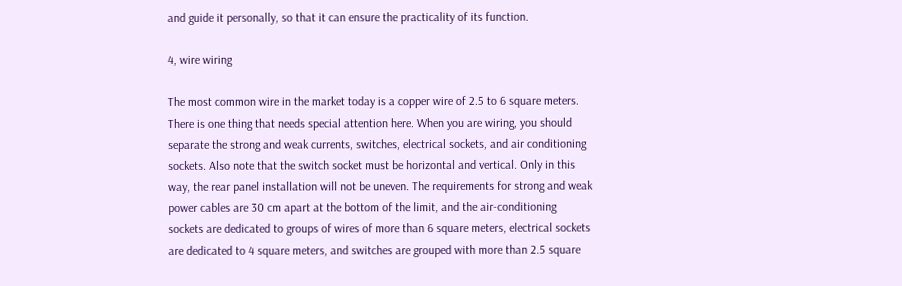and guide it personally, so that it can ensure the practicality of its function.

4, wire wiring

The most common wire in the market today is a copper wire of 2.5 to 6 square meters. There is one thing that needs special attention here. When you are wiring, you should separate the strong and weak currents, switches, electrical sockets, and air conditioning sockets. Also note that the switch socket must be horizontal and vertical. Only in this way, the rear panel installation will not be uneven. The requirements for strong and weak power cables are 30 cm apart at the bottom of the limit, and the air-conditioning sockets are dedicated to groups of wires of more than 6 square meters, electrical sockets are dedicated to 4 square meters, and switches are grouped with more than 2.5 square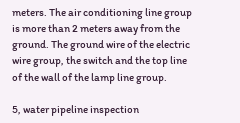meters. The air conditioning line group is more than 2 meters away from the ground. The ground wire of the electric wire group, the switch and the top line of the wall of the lamp line group.

5, water pipeline inspection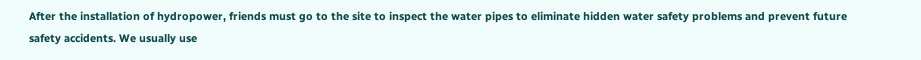After the installation of hydropower, friends must go to the site to inspect the water pipes to eliminate hidden water safety problems and prevent future safety accidents. We usually use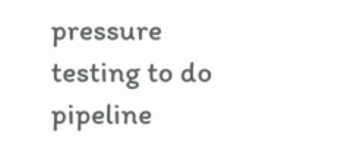pressure testing to do pipeline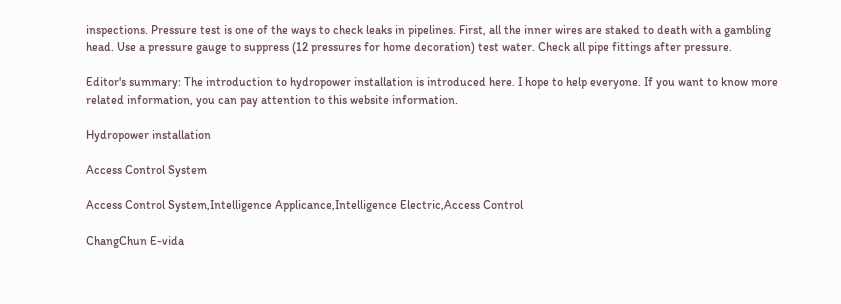inspections. Pressure test is one of the ways to check leaks in pipelines. First, all the inner wires are staked to death with a gambling head. Use a pressure gauge to suppress (12 pressures for home decoration) test water. Check all pipe fittings after pressure.

Editor's summary: The introduction to hydropower installation is introduced here. I hope to help everyone. If you want to know more related information, you can pay attention to this website information.

Hydropower installation

Access Control System

Access Control System,Intelligence Applicance,Intelligence Electric,Access Control

ChangChun E-vida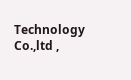Technology Co.,ltd ,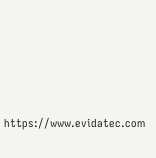https://www.evidatec.com